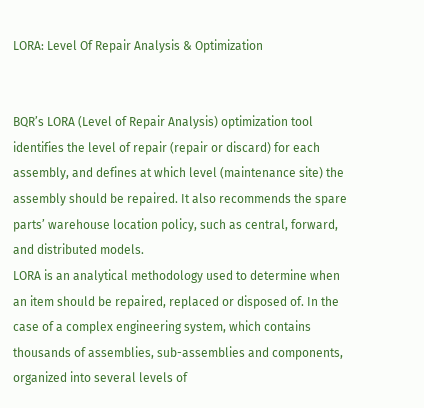LORA: Level Of Repair Analysis & Optimization


BQR’s LORA (Level of Repair Analysis) optimization tool identifies the level of repair (repair or discard) for each assembly, and defines at which level (maintenance site) the assembly should be repaired. It also recommends the spare parts’ warehouse location policy, such as central, forward, and distributed models.
LORA is an analytical methodology used to determine when an item should be repaired, replaced or disposed of. In the case of a complex engineering system, which contains thousands of assemblies, sub-assemblies and components, organized into several levels of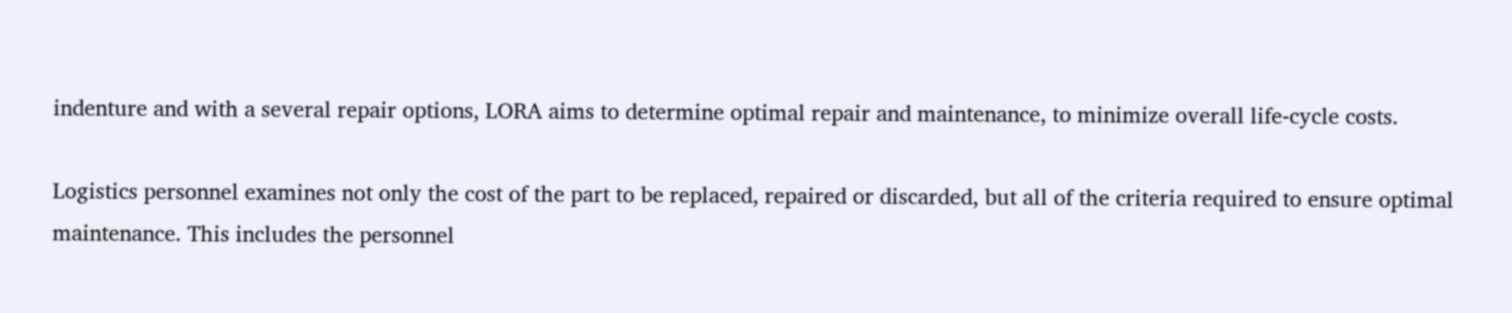indenture and with a several repair options, LORA aims to determine optimal repair and maintenance, to minimize overall life-cycle costs.

Logistics personnel examines not only the cost of the part to be replaced, repaired or discarded, but all of the criteria required to ensure optimal maintenance. This includes the personnel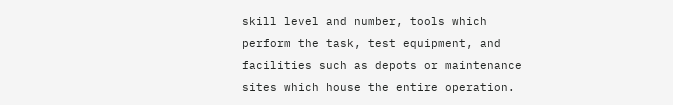skill level and number, tools which perform the task, test equipment, and facilities such as depots or maintenance sites which house the entire operation.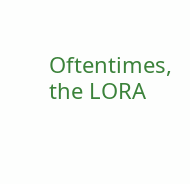Oftentimes, the LORA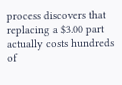process discovers that replacing a $3.00 part actually costs hundreds of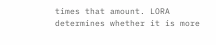times that amount. LORA determines whether it is more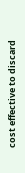cost effective to discard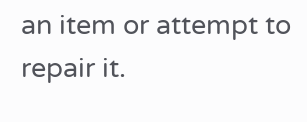an item or attempt to repair it.